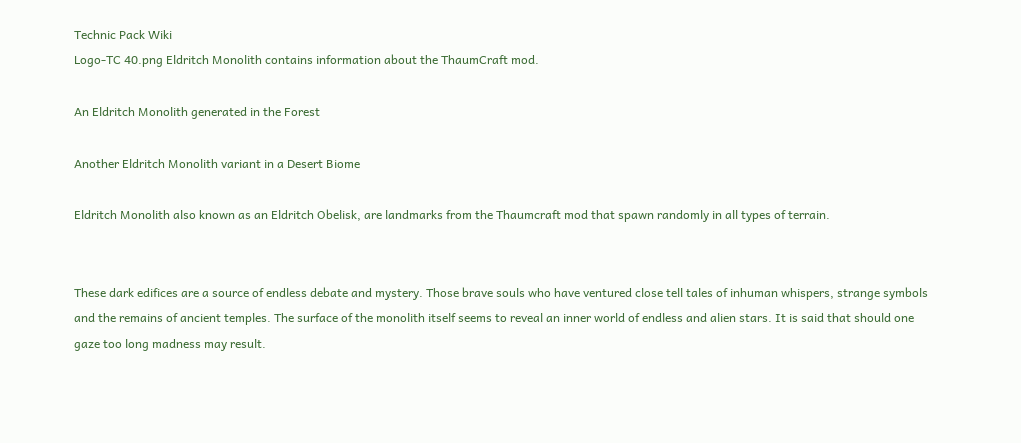Technic Pack Wiki
Logo-TC 40.png Eldritch Monolith contains information about the ThaumCraft mod.

An Eldritch Monolith generated in the Forest

Another Eldritch Monolith variant in a Desert Biome

Eldritch Monolith also known as an Eldritch Obelisk, are landmarks from the Thaumcraft mod that spawn randomly in all types of terrain.


These dark edifices are a source of endless debate and mystery. Those brave souls who have ventured close tell tales of inhuman whispers, strange symbols and the remains of ancient temples. The surface of the monolith itself seems to reveal an inner world of endless and alien stars. It is said that should one gaze too long madness may result.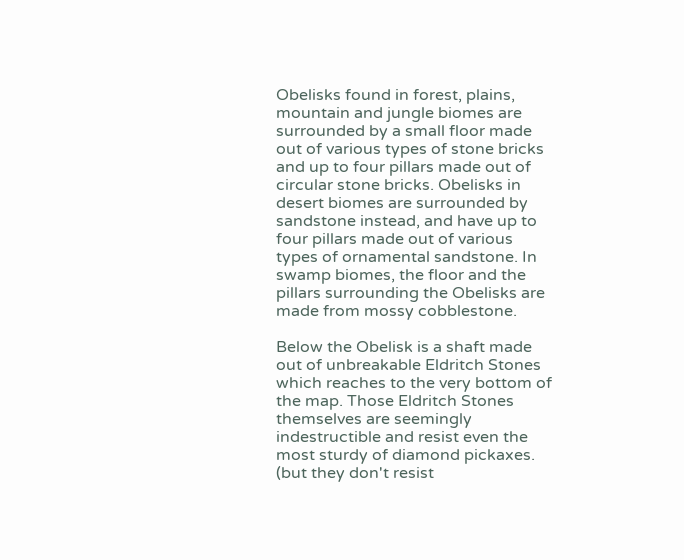Obelisks found in forest, plains, mountain and jungle biomes are surrounded by a small floor made out of various types of stone bricks and up to four pillars made out of circular stone bricks. Obelisks in desert biomes are surrounded by sandstone instead, and have up to four pillars made out of various types of ornamental sandstone. In swamp biomes, the floor and the pillars surrounding the Obelisks are made from mossy cobblestone.

Below the Obelisk is a shaft made out of unbreakable Eldritch Stones which reaches to the very bottom of the map. Those Eldritch Stones themselves are seemingly indestructible and resist even the most sturdy of diamond pickaxes. (but they don't resist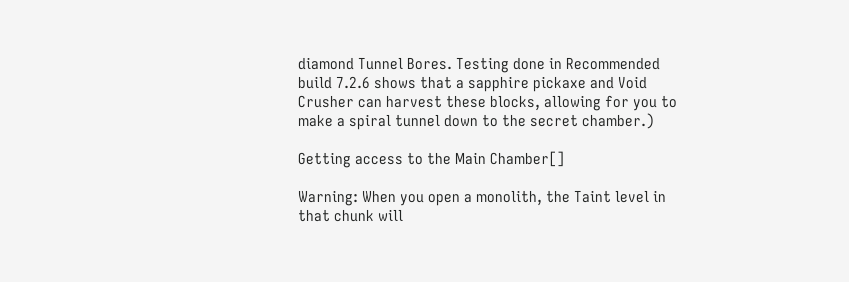diamond Tunnel Bores. Testing done in Recommended build 7.2.6 shows that a sapphire pickaxe and Void Crusher can harvest these blocks, allowing for you to make a spiral tunnel down to the secret chamber.)

Getting access to the Main Chamber[]

Warning: When you open a monolith, the Taint level in that chunk will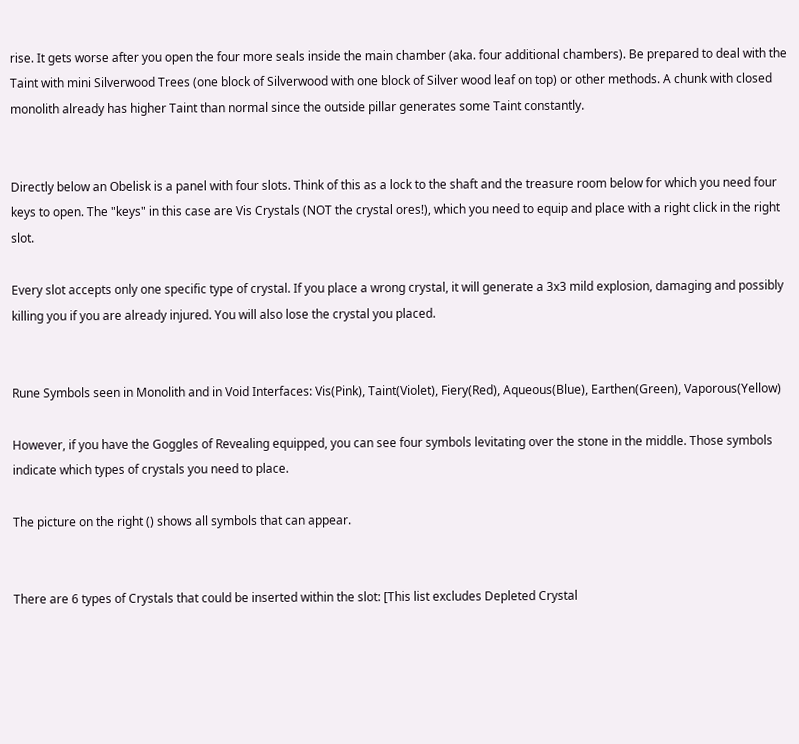rise. It gets worse after you open the four more seals inside the main chamber (aka. four additional chambers). Be prepared to deal with the Taint with mini Silverwood Trees (one block of Silverwood with one block of Silver wood leaf on top) or other methods. A chunk with closed monolith already has higher Taint than normal since the outside pillar generates some Taint constantly.


Directly below an Obelisk is a panel with four slots. Think of this as a lock to the shaft and the treasure room below for which you need four keys to open. The "keys" in this case are Vis Crystals (NOT the crystal ores!), which you need to equip and place with a right click in the right slot.

Every slot accepts only one specific type of crystal. If you place a wrong crystal, it will generate a 3x3 mild explosion, damaging and possibly killing you if you are already injured. You will also lose the crystal you placed.


Rune Symbols seen in Monolith and in Void Interfaces: Vis(Pink), Taint(Violet), Fiery(Red), Aqueous(Blue), Earthen(Green), Vaporous(Yellow)

However, if you have the Goggles of Revealing equipped, you can see four symbols levitating over the stone in the middle. Those symbols indicate which types of crystals you need to place.

The picture on the right () shows all symbols that can appear.


There are 6 types of Crystals that could be inserted within the slot: [This list excludes Depleted Crystal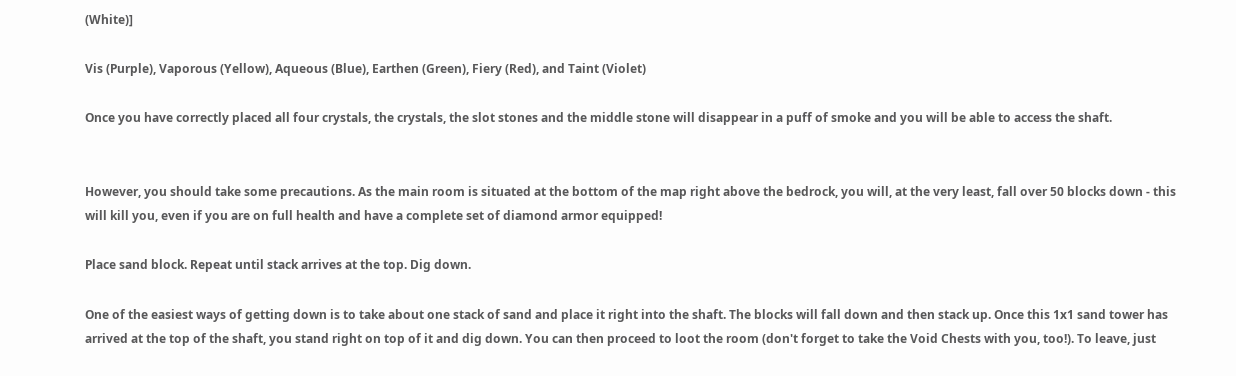(White)]

Vis (Purple), Vaporous (Yellow), Aqueous (Blue), Earthen (Green), Fiery (Red), and Taint (Violet)

Once you have correctly placed all four crystals, the crystals, the slot stones and the middle stone will disappear in a puff of smoke and you will be able to access the shaft.


However, you should take some precautions. As the main room is situated at the bottom of the map right above the bedrock, you will, at the very least, fall over 50 blocks down - this will kill you, even if you are on full health and have a complete set of diamond armor equipped!

Place sand block. Repeat until stack arrives at the top. Dig down.

One of the easiest ways of getting down is to take about one stack of sand and place it right into the shaft. The blocks will fall down and then stack up. Once this 1x1 sand tower has arrived at the top of the shaft, you stand right on top of it and dig down. You can then proceed to loot the room (don't forget to take the Void Chests with you, too!). To leave, just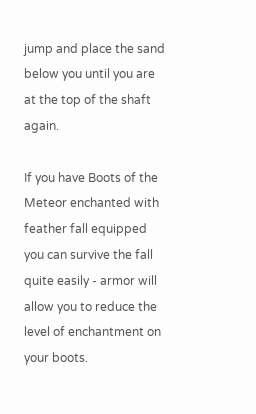jump and place the sand below you until you are at the top of the shaft again.

If you have Boots of the Meteor enchanted with feather fall equipped you can survive the fall quite easily - armor will allow you to reduce the level of enchantment on your boots.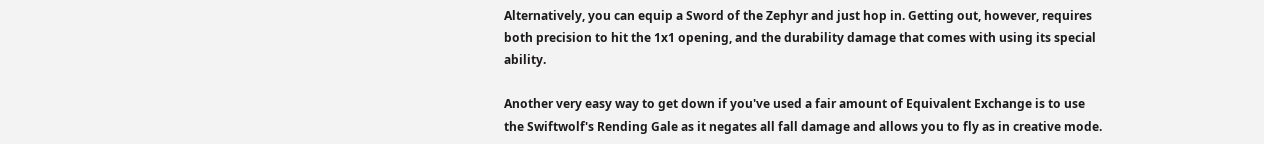Alternatively, you can equip a Sword of the Zephyr and just hop in. Getting out, however, requires both precision to hit the 1x1 opening, and the durability damage that comes with using its special ability.

Another very easy way to get down if you've used a fair amount of Equivalent Exchange is to use the Swiftwolf's Rending Gale as it negates all fall damage and allows you to fly as in creative mode.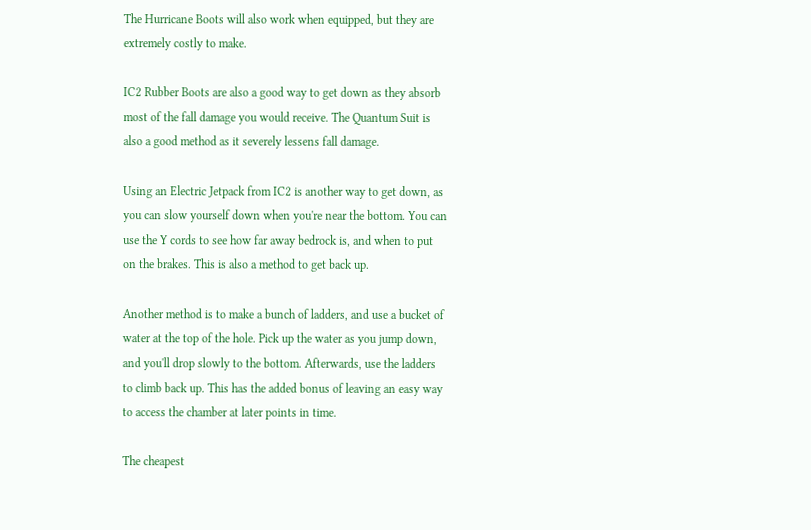The Hurricane Boots will also work when equipped, but they are extremely costly to make.

IC2 Rubber Boots are also a good way to get down as they absorb most of the fall damage you would receive. The Quantum Suit is also a good method as it severely lessens fall damage.

Using an Electric Jetpack from IC2 is another way to get down, as you can slow yourself down when you're near the bottom. You can use the Y cords to see how far away bedrock is, and when to put on the brakes. This is also a method to get back up.

Another method is to make a bunch of ladders, and use a bucket of water at the top of the hole. Pick up the water as you jump down, and you'll drop slowly to the bottom. Afterwards, use the ladders to climb back up. This has the added bonus of leaving an easy way to access the chamber at later points in time.

The cheapest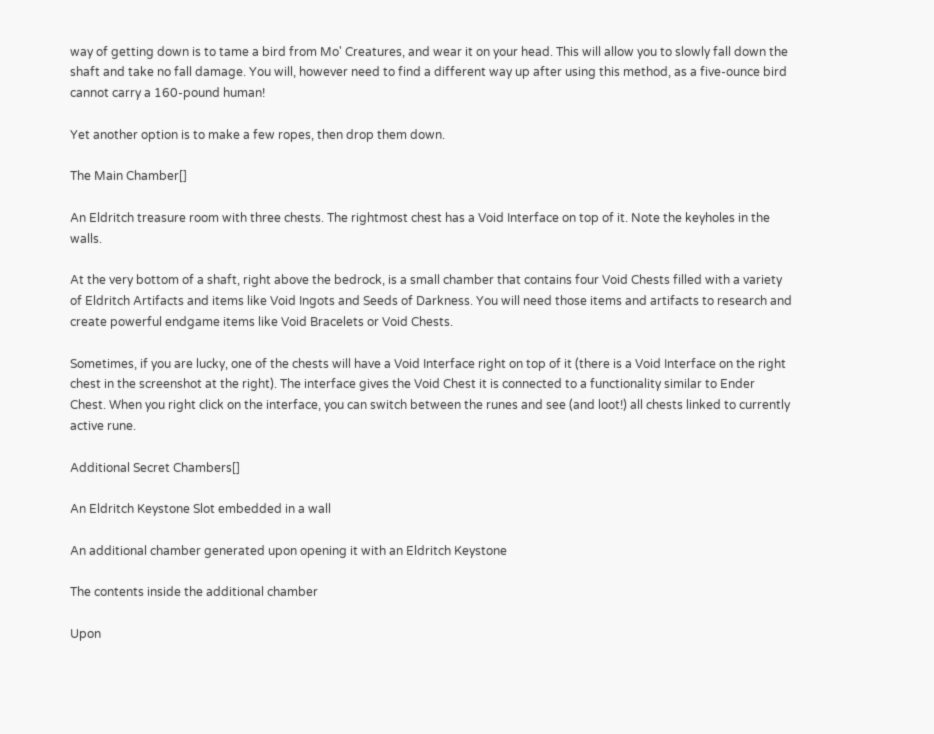way of getting down is to tame a bird from Mo' Creatures, and wear it on your head. This will allow you to slowly fall down the shaft and take no fall damage. You will, however need to find a different way up after using this method, as a five-ounce bird cannot carry a 160-pound human!

Yet another option is to make a few ropes, then drop them down.

The Main Chamber[]

An Eldritch treasure room with three chests. The rightmost chest has a Void Interface on top of it. Note the keyholes in the walls.

At the very bottom of a shaft, right above the bedrock, is a small chamber that contains four Void Chests filled with a variety of Eldritch Artifacts and items like Void Ingots and Seeds of Darkness. You will need those items and artifacts to research and create powerful endgame items like Void Bracelets or Void Chests.

Sometimes, if you are lucky, one of the chests will have a Void Interface right on top of it (there is a Void Interface on the right chest in the screenshot at the right). The interface gives the Void Chest it is connected to a functionality similar to Ender Chest. When you right click on the interface, you can switch between the runes and see (and loot!) all chests linked to currently active rune.

Additional Secret Chambers[]

An Eldritch Keystone Slot embedded in a wall

An additional chamber generated upon opening it with an Eldritch Keystone

The contents inside the additional chamber

Upon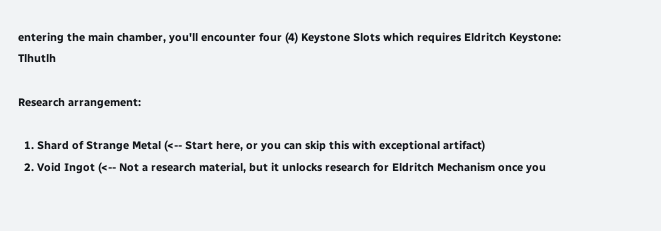entering the main chamber, you'll encounter four (4) Keystone Slots which requires Eldritch Keystone: Tlhutlh

Research arrangement:

  1. Shard of Strange Metal (<-- Start here, or you can skip this with exceptional artifact)
  2. Void Ingot (<-- Not a research material, but it unlocks research for Eldritch Mechanism once you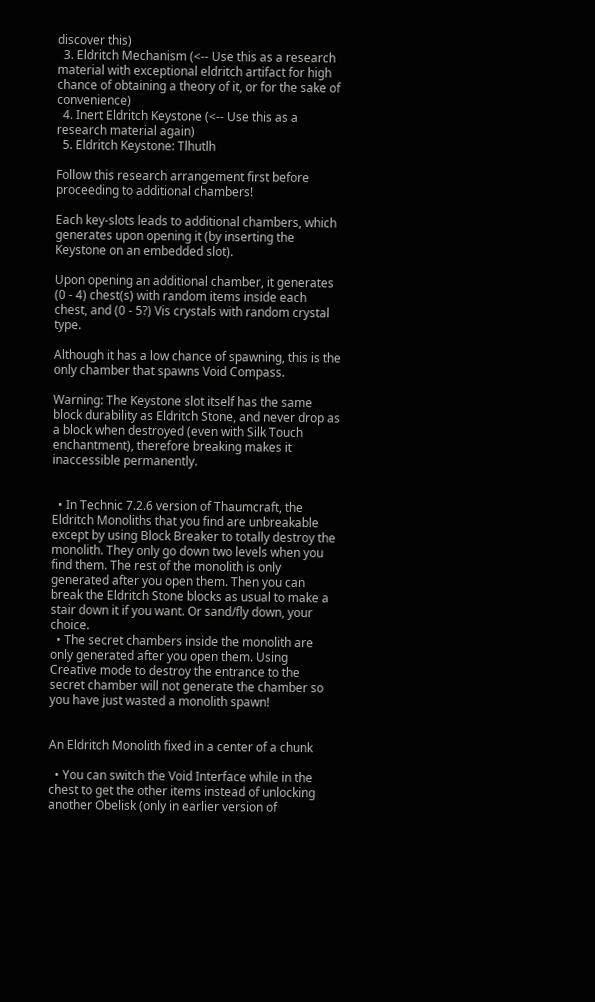discover this)
  3. Eldritch Mechanism (<-- Use this as a research material with exceptional eldritch artifact for high chance of obtaining a theory of it, or for the sake of convenience)
  4. Inert Eldritch Keystone (<-- Use this as a research material again)
  5. Eldritch Keystone: Tlhutlh

Follow this research arrangement first before proceeding to additional chambers!

Each key-slots leads to additional chambers, which generates upon opening it (by inserting the Keystone on an embedded slot).

Upon opening an additional chamber, it generates (0 - 4) chest(s) with random items inside each chest, and (0 - 5?) Vis crystals with random crystal type.

Although it has a low chance of spawning, this is the only chamber that spawns Void Compass.

Warning: The Keystone slot itself has the same block durability as Eldritch Stone, and never drop as a block when destroyed (even with Silk Touch enchantment), therefore breaking makes it inaccessible permanently.


  • In Technic 7.2.6 version of Thaumcraft, the Eldritch Monoliths that you find are unbreakable except by using Block Breaker to totally destroy the monolith. They only go down two levels when you find them. The rest of the monolith is only generated after you open them. Then you can break the Eldritch Stone blocks as usual to make a stair down it if you want. Or sand/fly down, your choice.
  • The secret chambers inside the monolith are only generated after you open them. Using Creative mode to destroy the entrance to the secret chamber will not generate the chamber so you have just wasted a monolith spawn!


An Eldritch Monolith fixed in a center of a chunk

  • You can switch the Void Interface while in the chest to get the other items instead of unlocking another Obelisk (only in earlier version of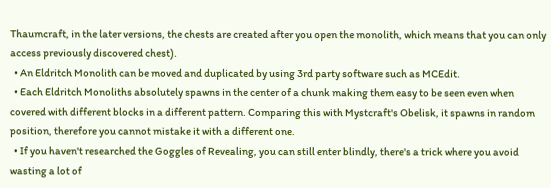Thaumcraft, in the later versions, the chests are created after you open the monolith, which means that you can only access previously discovered chest).
  • An Eldritch Monolith can be moved and duplicated by using 3rd party software such as MCEdit.
  • Each Eldritch Monoliths absolutely spawns in the center of a chunk making them easy to be seen even when covered with different blocks in a different pattern. Comparing this with Mystcraft's Obelisk, it spawns in random position, therefore you cannot mistake it with a different one.
  • If you haven't researched the Goggles of Revealing, you can still enter blindly, there's a trick where you avoid wasting a lot of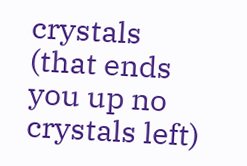crystals (that ends you up no crystals left)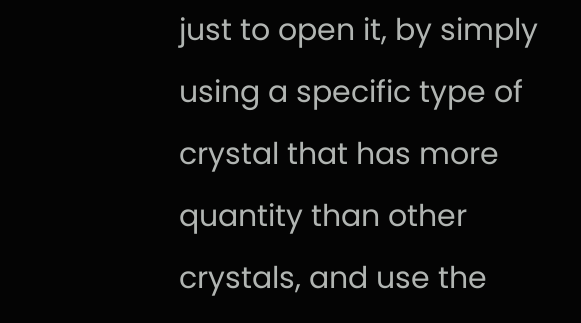just to open it, by simply using a specific type of crystal that has more quantity than other crystals, and use the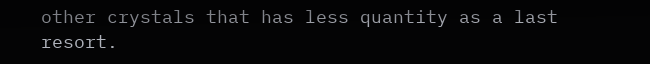other crystals that has less quantity as a last resort.